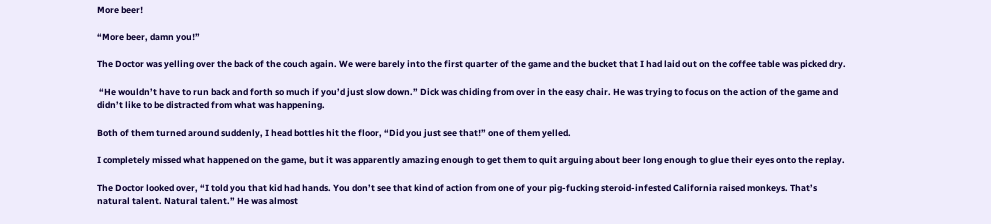More beer!

“More beer, damn you!”

The Doctor was yelling over the back of the couch again. We were barely into the first quarter of the game and the bucket that I had laid out on the coffee table was picked dry.

 “He wouldn’t have to run back and forth so much if you’d just slow down.” Dick was chiding from over in the easy chair. He was trying to focus on the action of the game and didn’t like to be distracted from what was happening.

Both of them turned around suddenly, I head bottles hit the floor, “Did you just see that!” one of them yelled.

I completely missed what happened on the game, but it was apparently amazing enough to get them to quit arguing about beer long enough to glue their eyes onto the replay.

The Doctor looked over, “I told you that kid had hands. You don’t see that kind of action from one of your pig-fucking steroid-infested California raised monkeys. That’s natural talent. Natural talent.” He was almost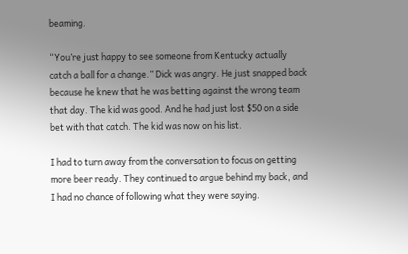beaming.

“You’re just happy to see someone from Kentucky actually catch a ball for a change.” Dick was angry. He just snapped back because he knew that he was betting against the wrong team that day. The kid was good. And he had just lost $50 on a side bet with that catch. The kid was now on his list.

I had to turn away from the conversation to focus on getting more beer ready. They continued to argue behind my back, and I had no chance of following what they were saying.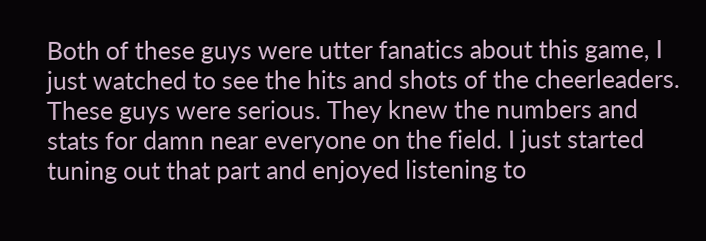Both of these guys were utter fanatics about this game, I just watched to see the hits and shots of the cheerleaders. These guys were serious. They knew the numbers and stats for damn near everyone on the field. I just started tuning out that part and enjoyed listening to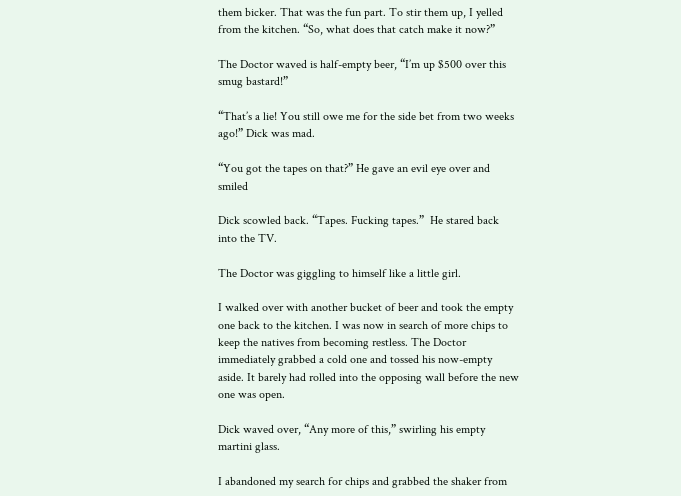them bicker. That was the fun part. To stir them up, I yelled from the kitchen. “So, what does that catch make it now?”

The Doctor waved is half-empty beer, “I’m up $500 over this smug bastard!”

“That’s a lie! You still owe me for the side bet from two weeks ago!” Dick was mad.

“You got the tapes on that?” He gave an evil eye over and smiled

Dick scowled back. “Tapes. Fucking tapes.”  He stared back into the TV.

The Doctor was giggling to himself like a little girl.

I walked over with another bucket of beer and took the empty one back to the kitchen. I was now in search of more chips to keep the natives from becoming restless. The Doctor immediately grabbed a cold one and tossed his now-empty aside. It barely had rolled into the opposing wall before the new one was open.

Dick waved over, “Any more of this,” swirling his empty martini glass.

I abandoned my search for chips and grabbed the shaker from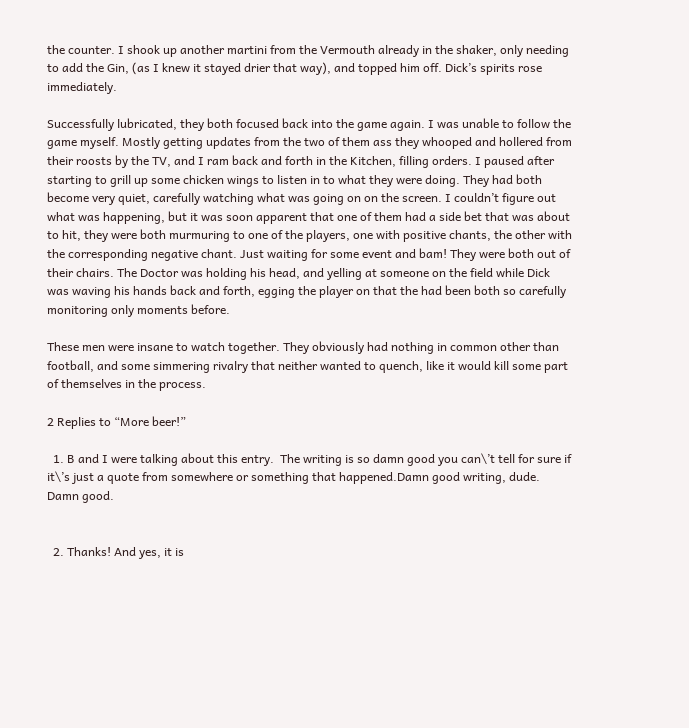the counter. I shook up another martini from the Vermouth already in the shaker, only needing to add the Gin, (as I knew it stayed drier that way), and topped him off. Dick’s spirits rose immediately.

Successfully lubricated, they both focused back into the game again. I was unable to follow the game myself. Mostly getting updates from the two of them ass they whooped and hollered from their roosts by the TV, and I ram back and forth in the Kitchen, filling orders. I paused after starting to grill up some chicken wings to listen in to what they were doing. They had both become very quiet, carefully watching what was going on on the screen. I couldn’t figure out what was happening, but it was soon apparent that one of them had a side bet that was about to hit, they were both murmuring to one of the players, one with positive chants, the other with the corresponding negative chant. Just waiting for some event and bam! They were both out of their chairs. The Doctor was holding his head, and yelling at someone on the field while Dick was waving his hands back and forth, egging the player on that the had been both so carefully monitoring only moments before.

These men were insane to watch together. They obviously had nothing in common other than football, and some simmering rivalry that neither wanted to quench, like it would kill some part of themselves in the process.

2 Replies to “More beer!”

  1. B and I were talking about this entry.  The writing is so damn good you can\’t tell for sure if it\’s just a quote from somewhere or something that happened.Damn good writing, dude.   Damn good.


  2. Thanks! And yes, it is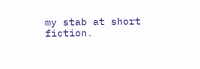my stab at short fiction.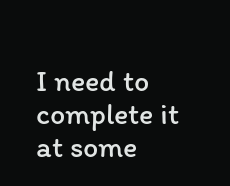I need to complete it at some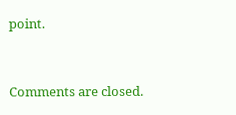point.


Comments are closed.